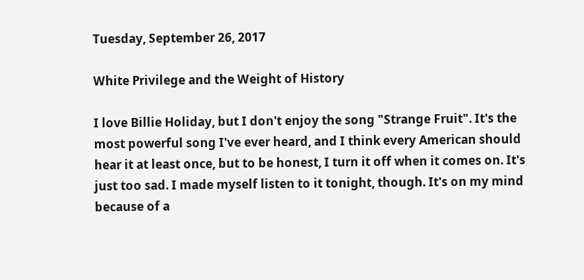Tuesday, September 26, 2017

White Privilege and the Weight of History

I love Billie Holiday, but I don't enjoy the song "Strange Fruit". It's the most powerful song I've ever heard, and I think every American should hear it at least once, but to be honest, I turn it off when it comes on. It's just too sad. I made myself listen to it tonight, though. It's on my mind because of a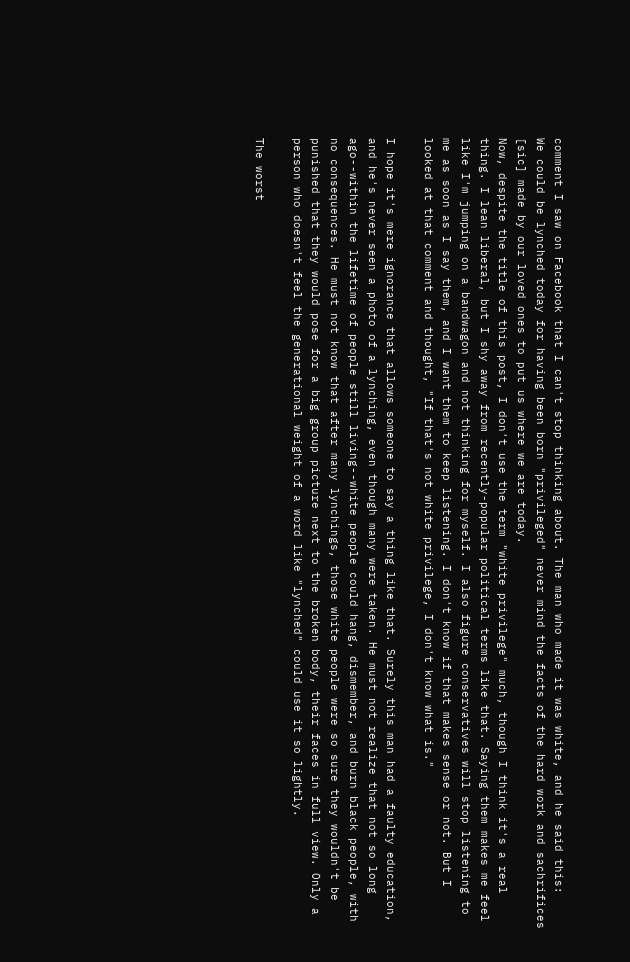comment I saw on Facebook that I can't stop thinking about. The man who made it was white, and he said this:
We could be lynched today for having been born "privileged" never mind the facts of the hard work and sachrifices [sic] made by our loved ones to put us where we are today.
Now, despite the title of this post, I don't use the term "white privilege" much, though I think it's a real thing. I lean liberal, but I shy away from recently-popular political terms like that. Saying them makes me feel like I'm jumping on a bandwagon and not thinking for myself. I also figure conservatives will stop listening to me as soon as I say them, and I want them to keep listening. I don't know if that makes sense or not. But I looked at that comment and thought, "If that's not white privilege, I don't know what is."

I hope it's mere ignorance that allows someone to say a thing like that. Surely this man had a faulty education, and he's never seen a photo of a lynching, even though many were taken. He must not realize that not so long ago--within the lifetime of people still living--white people could hang, dismember, and burn black people, with no consequences. He must not know that after many lynchings, those white people were so sure they wouldn't be punished that they would pose for a big group picture next to the broken body, their faces in full view. Only a person who doesn't feel the generational weight of a word like "lynched" could use it so lightly.

The worst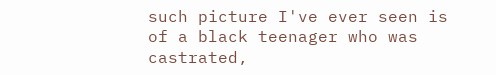such picture I've ever seen is of a black teenager who was castrated,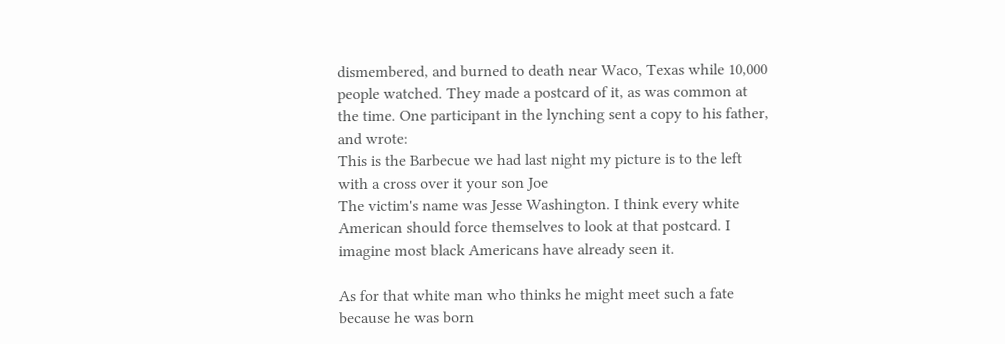dismembered, and burned to death near Waco, Texas while 10,000 people watched. They made a postcard of it, as was common at the time. One participant in the lynching sent a copy to his father, and wrote:
This is the Barbecue we had last night my picture is to the left with a cross over it your son Joe
The victim's name was Jesse Washington. I think every white American should force themselves to look at that postcard. I imagine most black Americans have already seen it.

As for that white man who thinks he might meet such a fate because he was born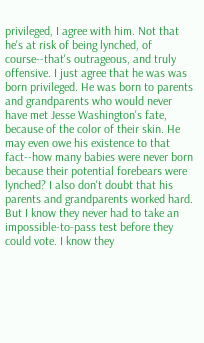privileged, I agree with him. Not that he's at risk of being lynched, of course--that's outrageous, and truly offensive. I just agree that he was was born privileged. He was born to parents and grandparents who would never have met Jesse Washington's fate, because of the color of their skin. He may even owe his existence to that fact--how many babies were never born because their potential forebears were lynched? I also don't doubt that his parents and grandparents worked hard. But I know they never had to take an impossible-to-pass test before they could vote. I know they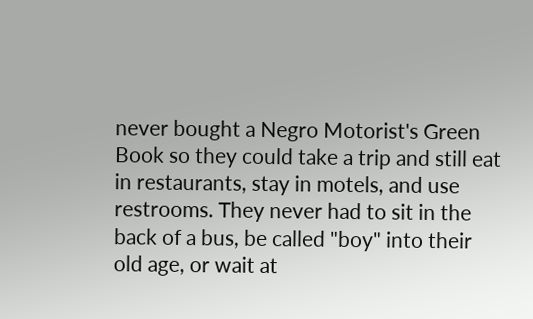never bought a Negro Motorist's Green Book so they could take a trip and still eat in restaurants, stay in motels, and use restrooms. They never had to sit in the back of a bus, be called "boy" into their old age, or wait at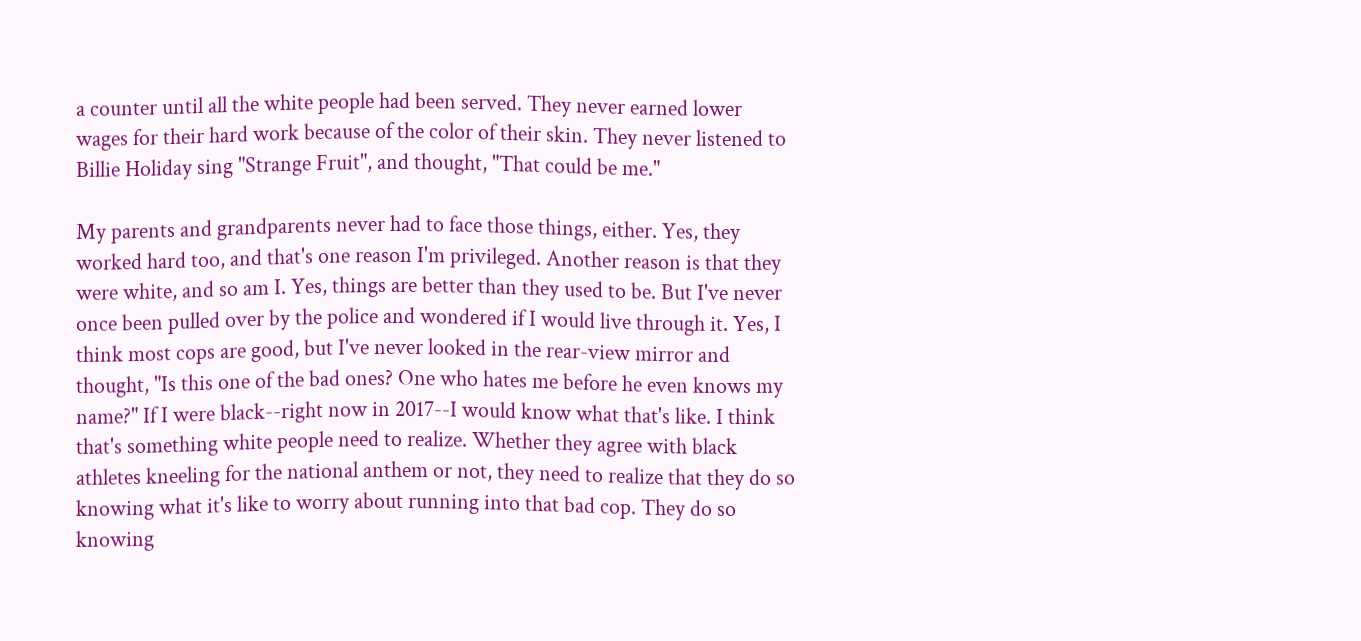a counter until all the white people had been served. They never earned lower wages for their hard work because of the color of their skin. They never listened to Billie Holiday sing "Strange Fruit", and thought, "That could be me."

My parents and grandparents never had to face those things, either. Yes, they worked hard too, and that's one reason I'm privileged. Another reason is that they were white, and so am I. Yes, things are better than they used to be. But I've never once been pulled over by the police and wondered if I would live through it. Yes, I think most cops are good, but I've never looked in the rear-view mirror and thought, "Is this one of the bad ones? One who hates me before he even knows my name?" If I were black--right now in 2017--I would know what that's like. I think that's something white people need to realize. Whether they agree with black athletes kneeling for the national anthem or not, they need to realize that they do so knowing what it's like to worry about running into that bad cop. They do so knowing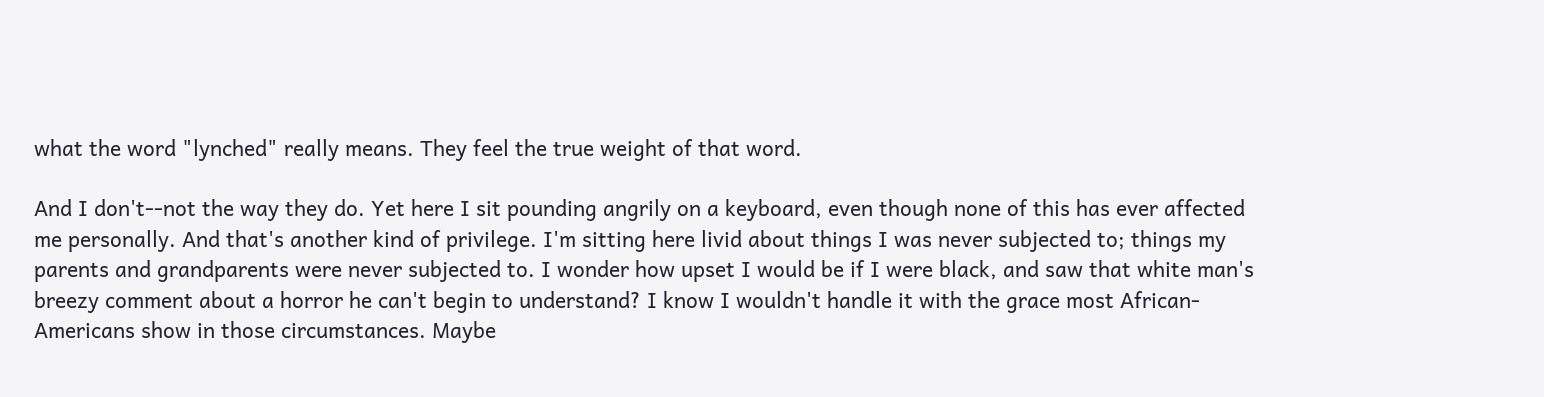what the word "lynched" really means. They feel the true weight of that word.

And I don't--not the way they do. Yet here I sit pounding angrily on a keyboard, even though none of this has ever affected me personally. And that's another kind of privilege. I'm sitting here livid about things I was never subjected to; things my parents and grandparents were never subjected to. I wonder how upset I would be if I were black, and saw that white man's breezy comment about a horror he can't begin to understand? I know I wouldn't handle it with the grace most African-Americans show in those circumstances. Maybe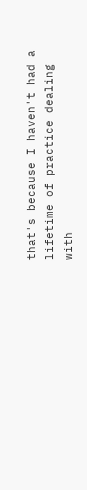that's because I haven't had a lifetime of practice dealing with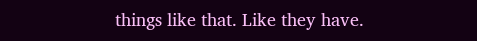things like that. Like they have.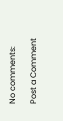No comments:

Post a Comment